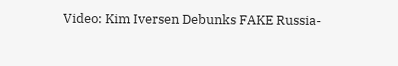Video: Kim Iversen Debunks FAKE Russia-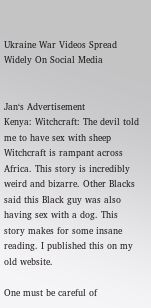Ukraine War Videos Spread Widely On Social Media


Jan‘s Advertisement
Kenya: Witchcraft: The devil told me to have sex with sheep
Witchcraft is rampant across Africa. This story is incredibly weird and bizarre. Other Blacks said this Black guy was also having sex with a dog. This story makes for some insane reading. I published this on my old website.

One must be careful of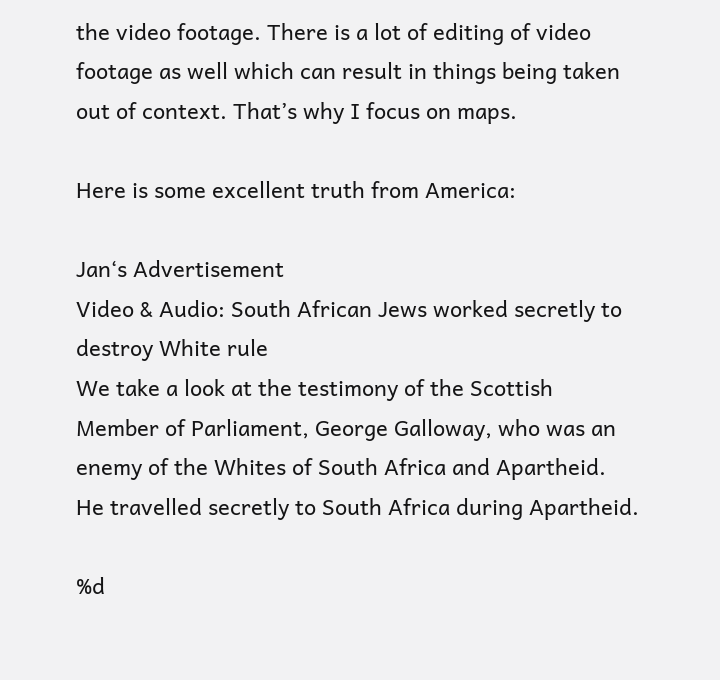the video footage. There is a lot of editing of video footage as well which can result in things being taken out of context. That’s why I focus on maps.

Here is some excellent truth from America:

Jan‘s Advertisement
Video & Audio: South African Jews worked secretly to destroy White rule
We take a look at the testimony of the Scottish Member of Parliament, George Galloway, who was an enemy of the Whites of South Africa and Apartheid. He travelled secretly to South Africa during Apartheid.

%d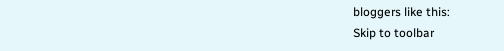bloggers like this:
Skip to toolbar